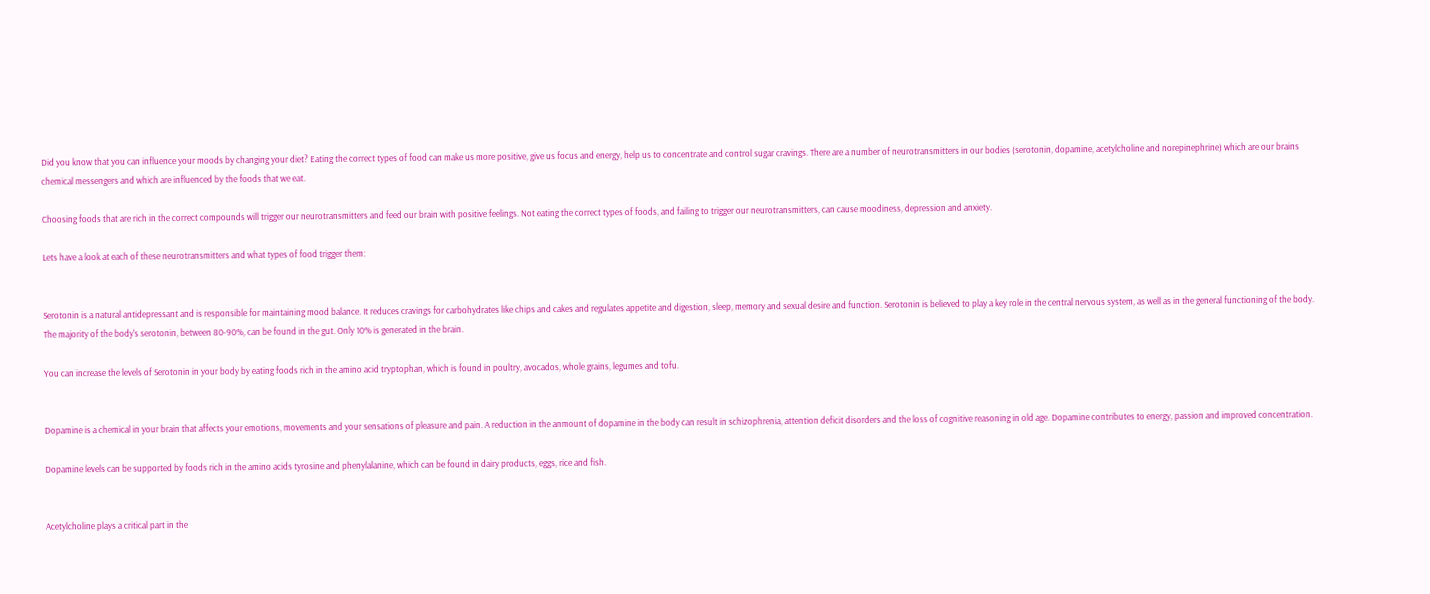Did you know that you can influence your moods by changing your diet? Eating the correct types of food can make us more positive, give us focus and energy, help us to concentrate and control sugar cravings. There are a number of neurotransmitters in our bodies (serotonin, dopamine, acetylcholine and norepinephrine) which are our brains chemical messengers and which are influenced by the foods that we eat.

Choosing foods that are rich in the correct compounds will trigger our neurotransmitters and feed our brain with positive feelings. Not eating the correct types of foods, and failing to trigger our neurotransmitters, can cause moodiness, depression and anxiety.

Lets have a look at each of these neurotransmitters and what types of food trigger them:


Serotonin is a natural antidepressant and is responsible for maintaining mood balance. It reduces cravings for carbohydrates like chips and cakes and regulates appetite and digestion, sleep, memory and sexual desire and function. Serotonin is believed to play a key role in the central nervous system, as well as in the general functioning of the body. The majority of the body's serotonin, between 80-90%, can be found in the gut. Only 10% is generated in the brain.

You can increase the levels of Serotonin in your body by eating foods rich in the amino acid tryptophan, which is found in poultry, avocados, whole grains, legumes and tofu.


Dopamine is a chemical in your brain that affects your emotions, movements and your sensations of pleasure and pain. A reduction in the anmount of dopamine in the body can result in schizophrenia, attention deficit disorders and the loss of cognitive reasoning in old age. Dopamine contributes to energy, passion and improved concentration.

Dopamine levels can be supported by foods rich in the amino acids tyrosine and phenylalanine, which can be found in dairy products, eggs, rice and fish.


Acetylcholine plays a critical part in the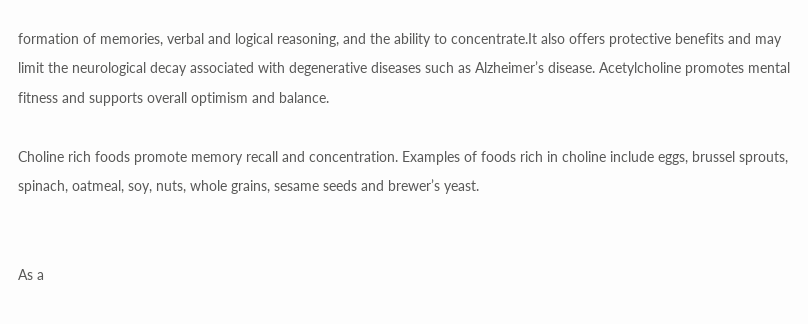formation of memories, verbal and logical reasoning, and the ability to concentrate.It also offers protective benefits and may limit the neurological decay associated with degenerative diseases such as Alzheimer’s disease. Acetylcholine promotes mental fitness and supports overall optimism and balance.

Choline rich foods promote memory recall and concentration. Examples of foods rich in choline include eggs, brussel sprouts, spinach, oatmeal, soy, nuts, whole grains, sesame seeds and brewer’s yeast.


As a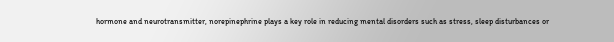hormone and neurotransmitter, norepinephrine plays a key role in reducing mental disorders such as stress, sleep disturbances or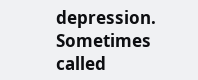depression. Sometimes called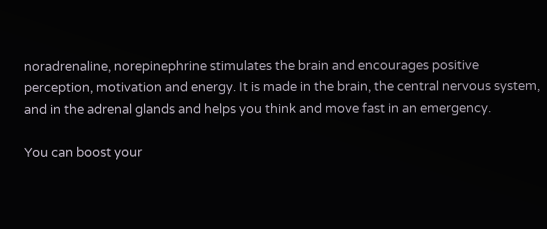noradrenaline, norepinephrine stimulates the brain and encourages positive perception, motivation and energy. It is made in the brain, the central nervous system, and in the adrenal glands and helps you think and move fast in an emergency.

You can boost your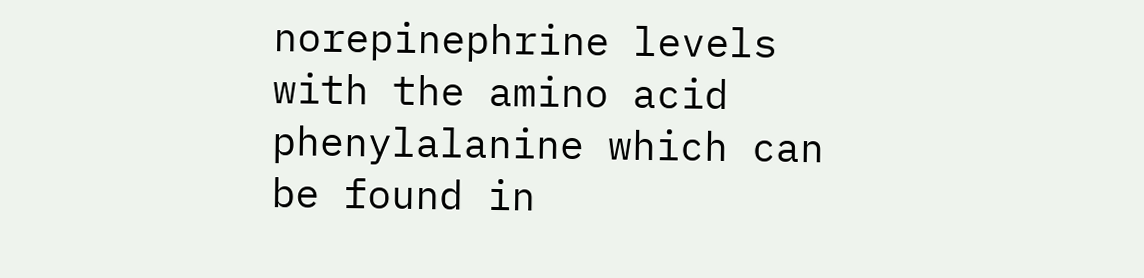norepinephrine levels with the amino acid phenylalanine which can be found in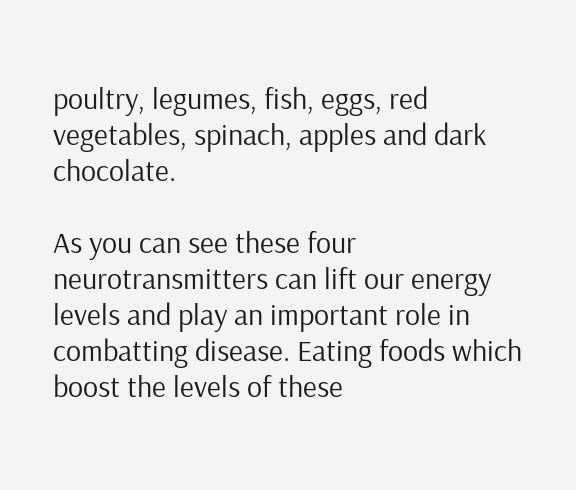poultry, legumes, fish, eggs, red vegetables, spinach, apples and dark chocolate.

As you can see these four neurotransmitters can lift our energy levels and play an important role in combatting disease. Eating foods which boost the levels of these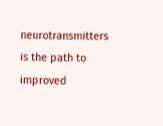neurotransmitters is the path to improved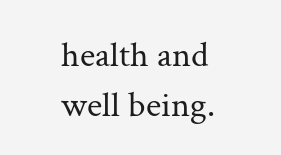health and well being.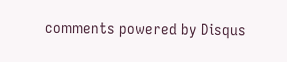comments powered by Disqus